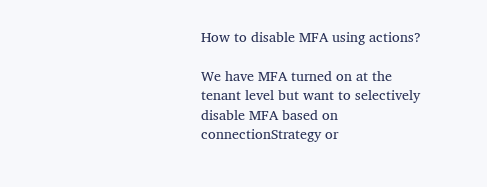How to disable MFA using actions?

We have MFA turned on at the tenant level but want to selectively disable MFA based on connectionStrategy or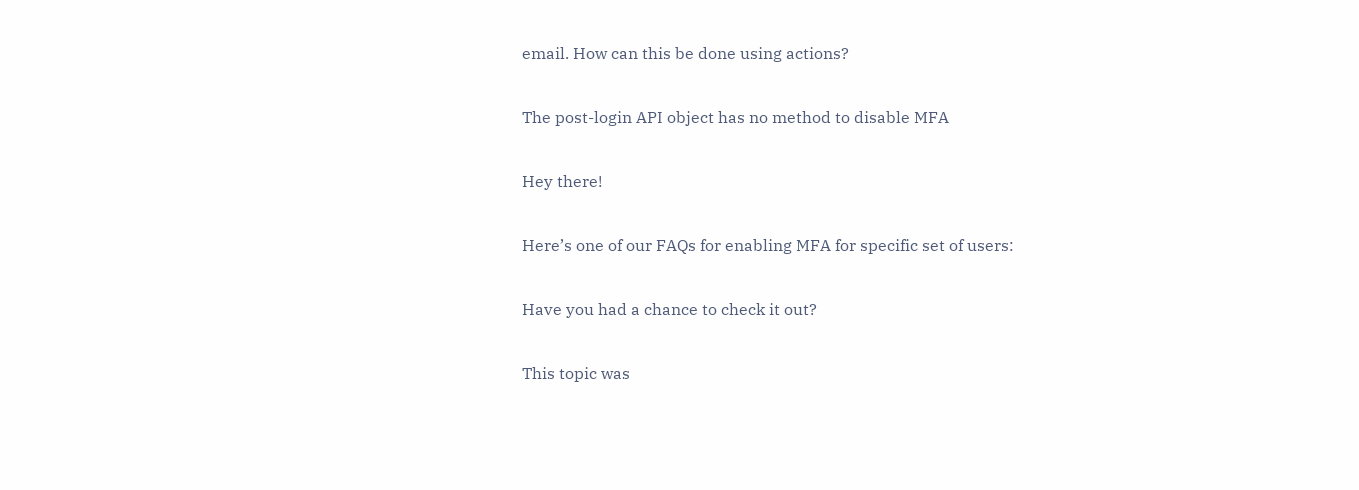email. How can this be done using actions?

The post-login API object has no method to disable MFA

Hey there!

Here’s one of our FAQs for enabling MFA for specific set of users:

Have you had a chance to check it out?

This topic was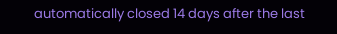automatically closed 14 days after the last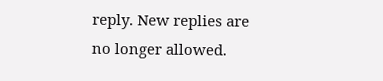reply. New replies are no longer allowed.